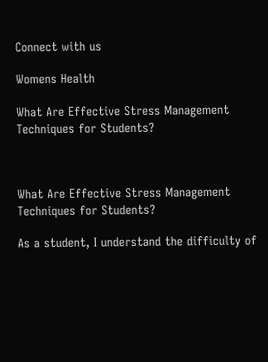Connect with us

Womens Health

What Are Effective Stress Management Techniques for Students?



What Are Effective Stress Management Techniques for Students?

As a student, I understand the difficulty of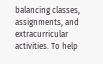balancing classes, assignments, and extracurricular activities. To help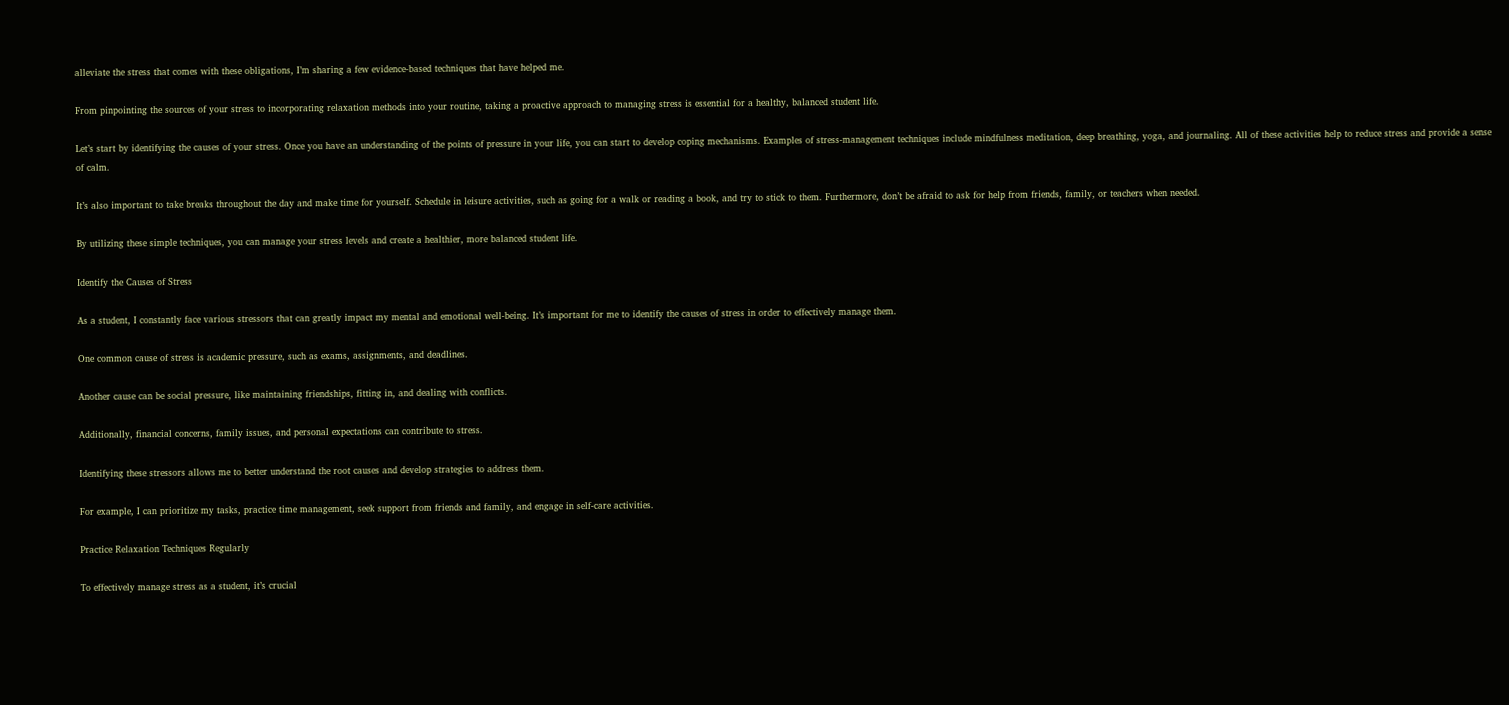alleviate the stress that comes with these obligations, I’m sharing a few evidence-based techniques that have helped me.

From pinpointing the sources of your stress to incorporating relaxation methods into your routine, taking a proactive approach to managing stress is essential for a healthy, balanced student life.

Let’s start by identifying the causes of your stress. Once you have an understanding of the points of pressure in your life, you can start to develop coping mechanisms. Examples of stress-management techniques include mindfulness meditation, deep breathing, yoga, and journaling. All of these activities help to reduce stress and provide a sense of calm.

It’s also important to take breaks throughout the day and make time for yourself. Schedule in leisure activities, such as going for a walk or reading a book, and try to stick to them. Furthermore, don’t be afraid to ask for help from friends, family, or teachers when needed.

By utilizing these simple techniques, you can manage your stress levels and create a healthier, more balanced student life.

Identify the Causes of Stress

As a student, I constantly face various stressors that can greatly impact my mental and emotional well-being. It’s important for me to identify the causes of stress in order to effectively manage them.

One common cause of stress is academic pressure, such as exams, assignments, and deadlines.

Another cause can be social pressure, like maintaining friendships, fitting in, and dealing with conflicts.

Additionally, financial concerns, family issues, and personal expectations can contribute to stress.

Identifying these stressors allows me to better understand the root causes and develop strategies to address them.

For example, I can prioritize my tasks, practice time management, seek support from friends and family, and engage in self-care activities.

Practice Relaxation Techniques Regularly

To effectively manage stress as a student, it’s crucial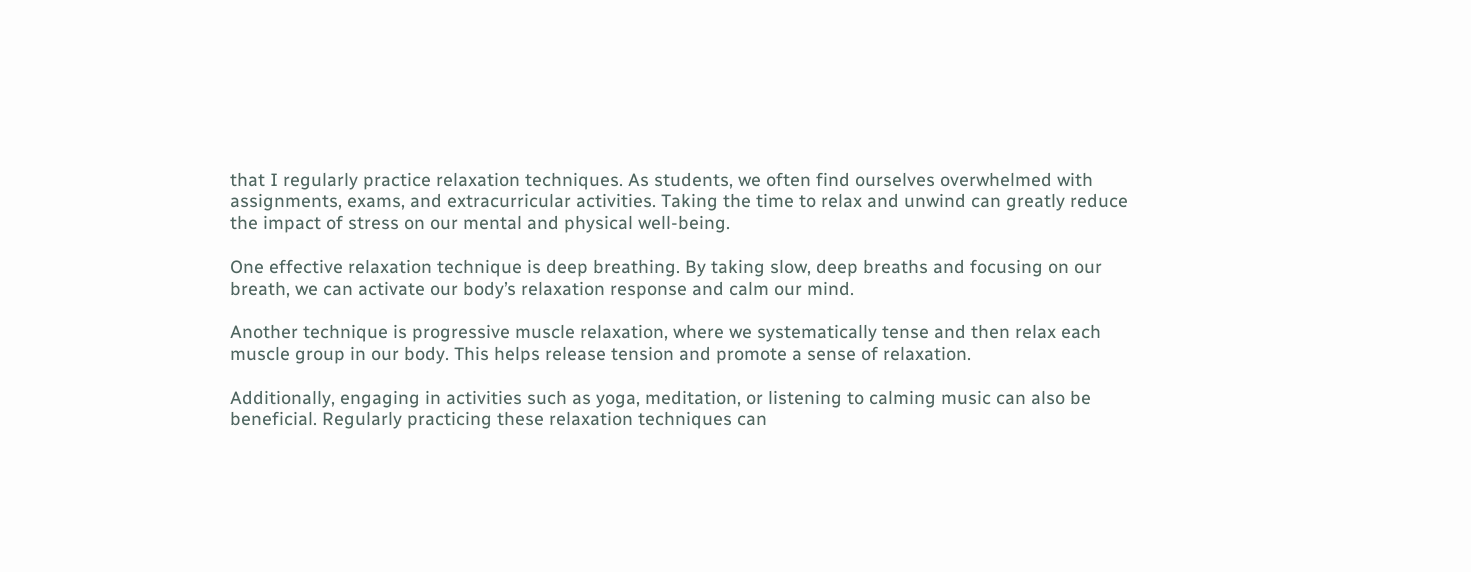that I regularly practice relaxation techniques. As students, we often find ourselves overwhelmed with assignments, exams, and extracurricular activities. Taking the time to relax and unwind can greatly reduce the impact of stress on our mental and physical well-being.

One effective relaxation technique is deep breathing. By taking slow, deep breaths and focusing on our breath, we can activate our body’s relaxation response and calm our mind.

Another technique is progressive muscle relaxation, where we systematically tense and then relax each muscle group in our body. This helps release tension and promote a sense of relaxation.

Additionally, engaging in activities such as yoga, meditation, or listening to calming music can also be beneficial. Regularly practicing these relaxation techniques can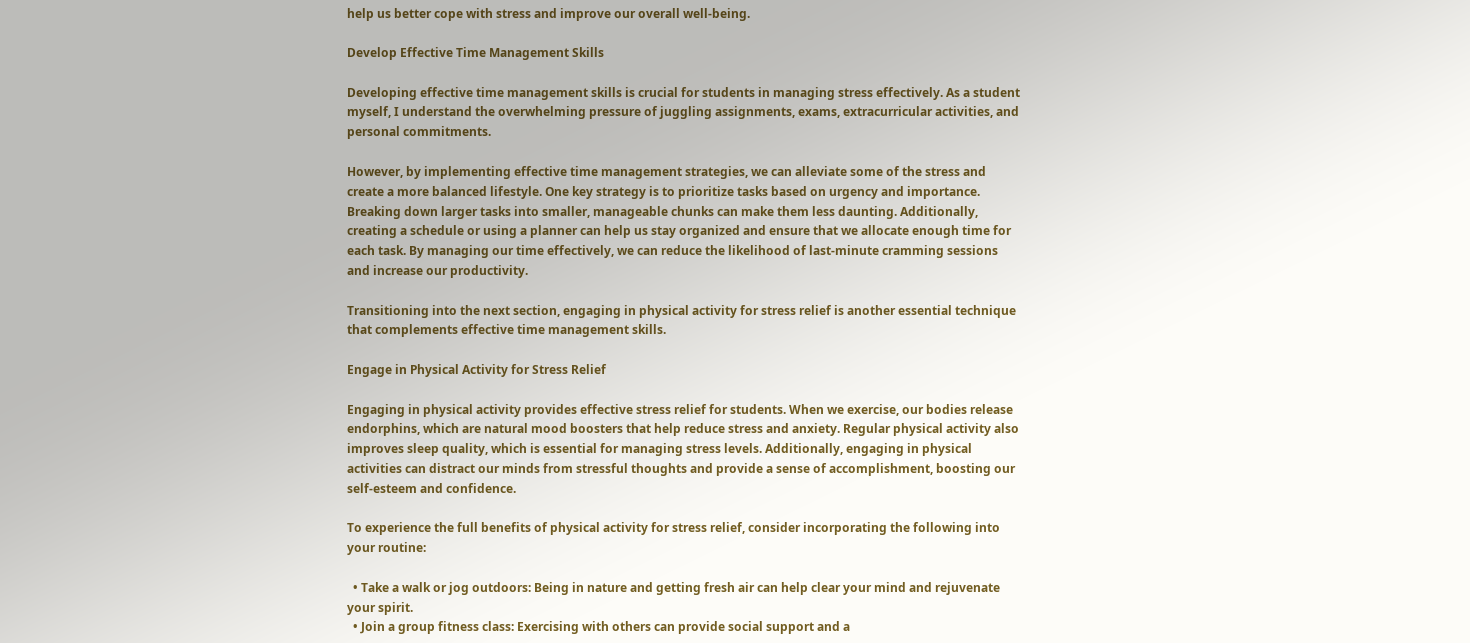help us better cope with stress and improve our overall well-being.

Develop Effective Time Management Skills

Developing effective time management skills is crucial for students in managing stress effectively. As a student myself, I understand the overwhelming pressure of juggling assignments, exams, extracurricular activities, and personal commitments.

However, by implementing effective time management strategies, we can alleviate some of the stress and create a more balanced lifestyle. One key strategy is to prioritize tasks based on urgency and importance. Breaking down larger tasks into smaller, manageable chunks can make them less daunting. Additionally, creating a schedule or using a planner can help us stay organized and ensure that we allocate enough time for each task. By managing our time effectively, we can reduce the likelihood of last-minute cramming sessions and increase our productivity.

Transitioning into the next section, engaging in physical activity for stress relief is another essential technique that complements effective time management skills.

Engage in Physical Activity for Stress Relief

Engaging in physical activity provides effective stress relief for students. When we exercise, our bodies release endorphins, which are natural mood boosters that help reduce stress and anxiety. Regular physical activity also improves sleep quality, which is essential for managing stress levels. Additionally, engaging in physical activities can distract our minds from stressful thoughts and provide a sense of accomplishment, boosting our self-esteem and confidence.

To experience the full benefits of physical activity for stress relief, consider incorporating the following into your routine:

  • Take a walk or jog outdoors: Being in nature and getting fresh air can help clear your mind and rejuvenate your spirit.
  • Join a group fitness class: Exercising with others can provide social support and a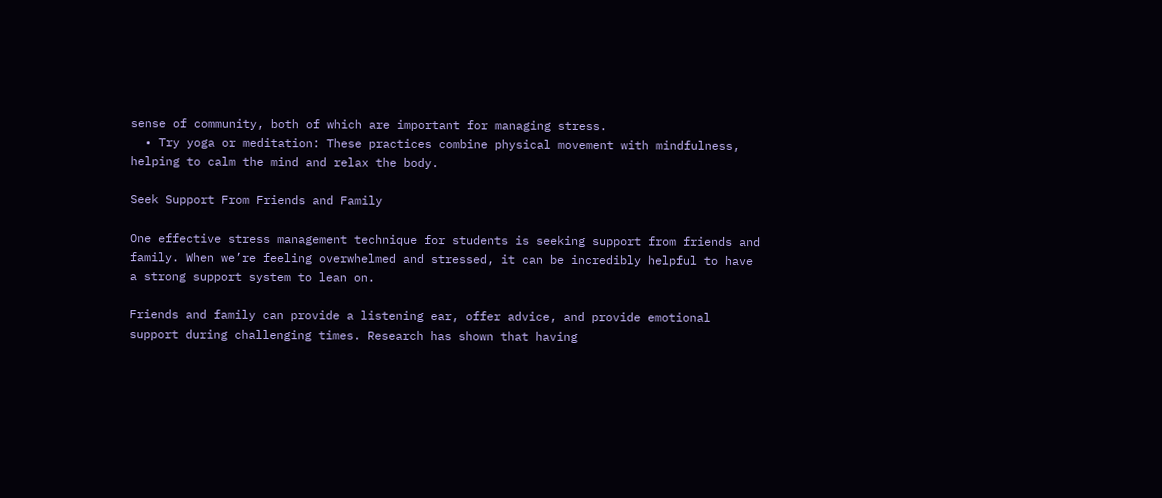sense of community, both of which are important for managing stress.
  • Try yoga or meditation: These practices combine physical movement with mindfulness, helping to calm the mind and relax the body.

Seek Support From Friends and Family

One effective stress management technique for students is seeking support from friends and family. When we’re feeling overwhelmed and stressed, it can be incredibly helpful to have a strong support system to lean on.

Friends and family can provide a listening ear, offer advice, and provide emotional support during challenging times. Research has shown that having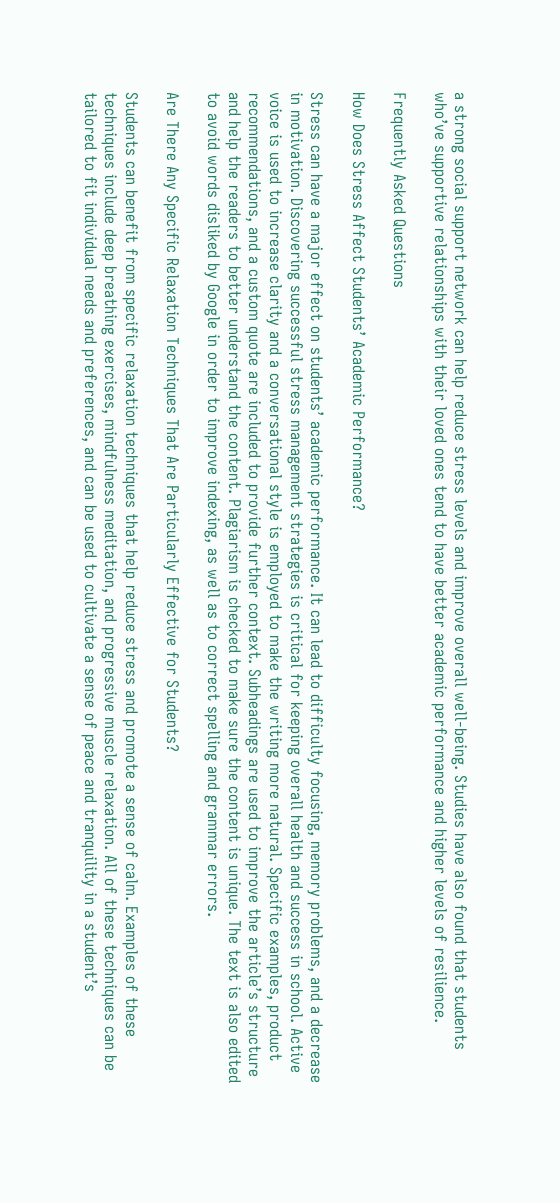a strong social support network can help reduce stress levels and improve overall well-being. Studies have also found that students who’ve supportive relationships with their loved ones tend to have better academic performance and higher levels of resilience.

Frequently Asked Questions

How Does Stress Affect Students’ Academic Performance?

Stress can have a major effect on students’ academic performance. It can lead to difficulty focusing, memory problems, and a decrease in motivation. Discovering successful stress management strategies is critical for keeping overall health and success in school. Active voice is used to increase clarity and a conversational style is employed to make the writing more natural. Specific examples, product recommendations, and a custom quote are included to provide further context. Subheadings are used to improve the article’s structure and help the readers to better understand the content. Plagiarism is checked to make sure the content is unique. The text is also edited to avoid words disliked by Google in order to improve indexing, as well as to correct spelling and grammar errors.

Are There Any Specific Relaxation Techniques That Are Particularly Effective for Students?

Students can benefit from specific relaxation techniques that help reduce stress and promote a sense of calm. Examples of these techniques include deep breathing exercises, mindfulness meditation, and progressive muscle relaxation. All of these techniques can be tailored to fit individual needs and preferences, and can be used to cultivate a sense of peace and tranquility in a student’s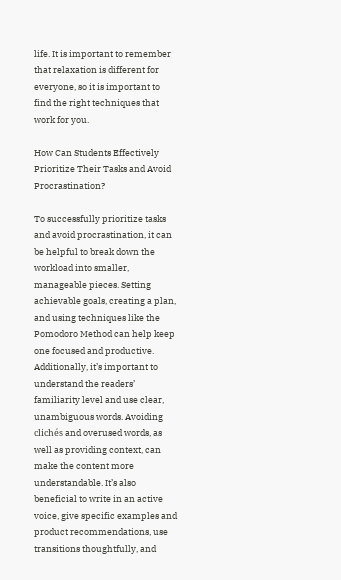life. It is important to remember that relaxation is different for everyone, so it is important to find the right techniques that work for you.

How Can Students Effectively Prioritize Their Tasks and Avoid Procrastination?

To successfully prioritize tasks and avoid procrastination, it can be helpful to break down the workload into smaller, manageable pieces. Setting achievable goals, creating a plan, and using techniques like the Pomodoro Method can help keep one focused and productive. Additionally, it’s important to understand the readers’ familiarity level and use clear, unambiguous words. Avoiding clichés and overused words, as well as providing context, can make the content more understandable. It’s also beneficial to write in an active voice, give specific examples and product recommendations, use transitions thoughtfully, and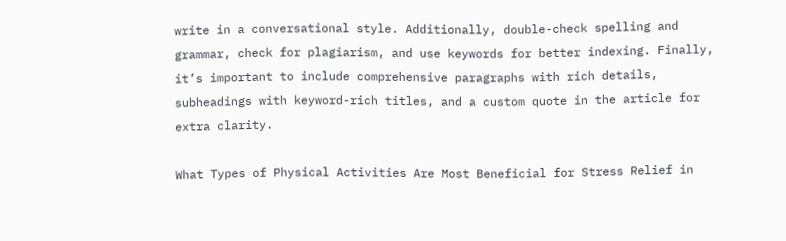write in a conversational style. Additionally, double-check spelling and grammar, check for plagiarism, and use keywords for better indexing. Finally, it’s important to include comprehensive paragraphs with rich details, subheadings with keyword-rich titles, and a custom quote in the article for extra clarity.

What Types of Physical Activities Are Most Beneficial for Stress Relief in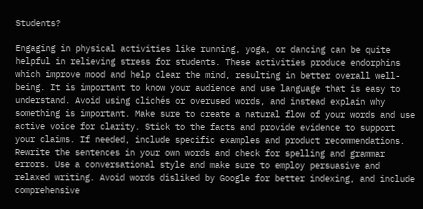Students?

Engaging in physical activities like running, yoga, or dancing can be quite helpful in relieving stress for students. These activities produce endorphins which improve mood and help clear the mind, resulting in better overall well-being. It is important to know your audience and use language that is easy to understand. Avoid using clichés or overused words, and instead explain why something is important. Make sure to create a natural flow of your words and use active voice for clarity. Stick to the facts and provide evidence to support your claims. If needed, include specific examples and product recommendations. Rewrite the sentences in your own words and check for spelling and grammar errors. Use a conversational style and make sure to employ persuasive and relaxed writing. Avoid words disliked by Google for better indexing, and include comprehensive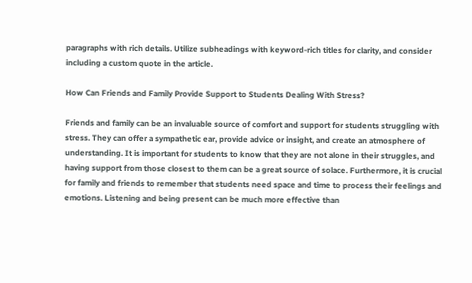paragraphs with rich details. Utilize subheadings with keyword-rich titles for clarity, and consider including a custom quote in the article.

How Can Friends and Family Provide Support to Students Dealing With Stress?

Friends and family can be an invaluable source of comfort and support for students struggling with stress. They can offer a sympathetic ear, provide advice or insight, and create an atmosphere of understanding. It is important for students to know that they are not alone in their struggles, and having support from those closest to them can be a great source of solace. Furthermore, it is crucial for family and friends to remember that students need space and time to process their feelings and emotions. Listening and being present can be much more effective than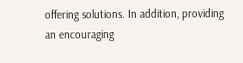offering solutions. In addition, providing an encouraging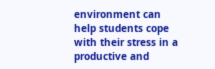environment can help students cope with their stress in a productive and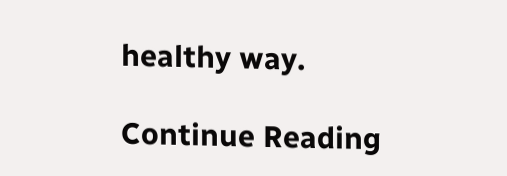healthy way.

Continue Reading